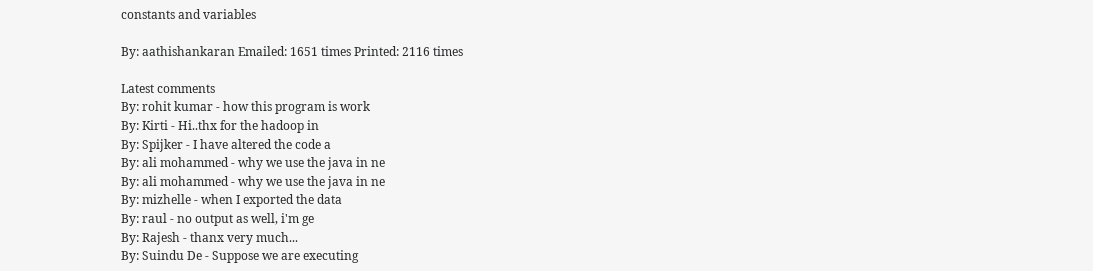constants and variables

By: aathishankaran Emailed: 1651 times Printed: 2116 times

Latest comments
By: rohit kumar - how this program is work
By: Kirti - Hi..thx for the hadoop in
By: Spijker - I have altered the code a
By: ali mohammed - why we use the java in ne
By: ali mohammed - why we use the java in ne
By: mizhelle - when I exported the data
By: raul - no output as well, i'm ge
By: Rajesh - thanx very much...
By: Suindu De - Suppose we are executing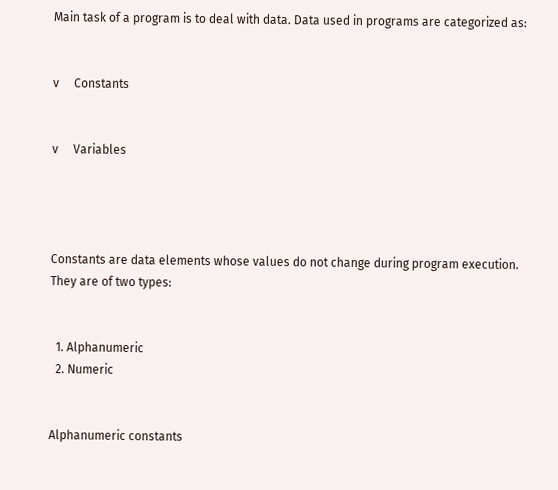Main task of a program is to deal with data. Data used in programs are categorized as:


v     Constants


v     Variables




Constants are data elements whose values do not change during program execution. They are of two types:


  1. Alphanumeric
  2. Numeric


Alphanumeric constants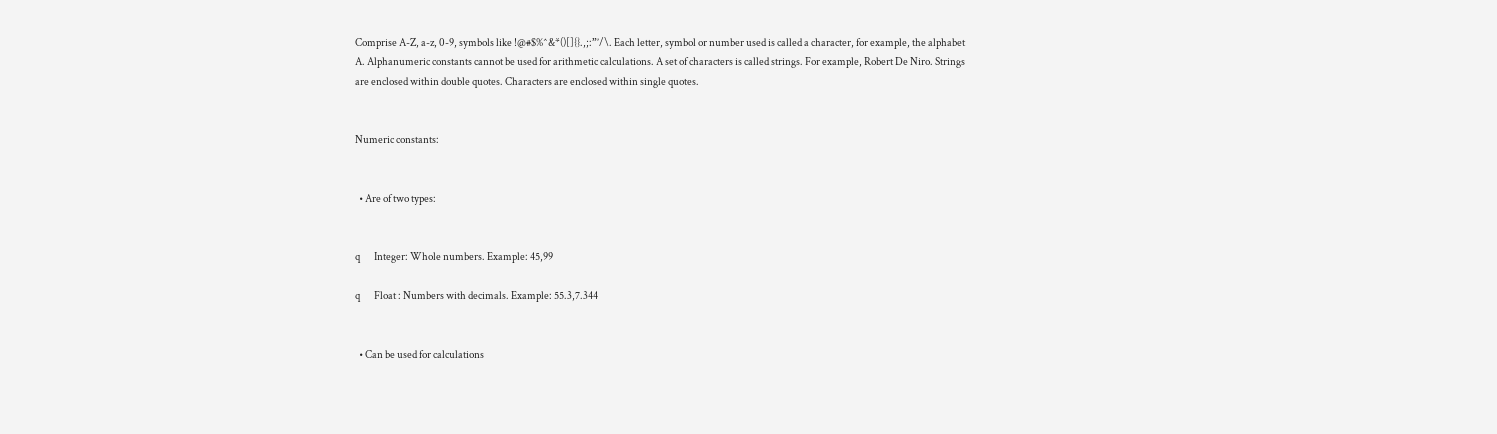Comprise A-Z, a-z, 0-9, symbols like !@#$%^&*()[]{}.,;:”’/\. Each letter, symbol or number used is called a character, for example, the alphabet A. Alphanumeric constants cannot be used for arithmetic calculations. A set of characters is called strings. For example, Robert De Niro. Strings are enclosed within double quotes. Characters are enclosed within single quotes.


Numeric constants:


  • Are of two types:


q       Integer: Whole numbers. Example: 45,99

q       Float : Numbers with decimals. Example: 55.3,7.344


  • Can be used for calculations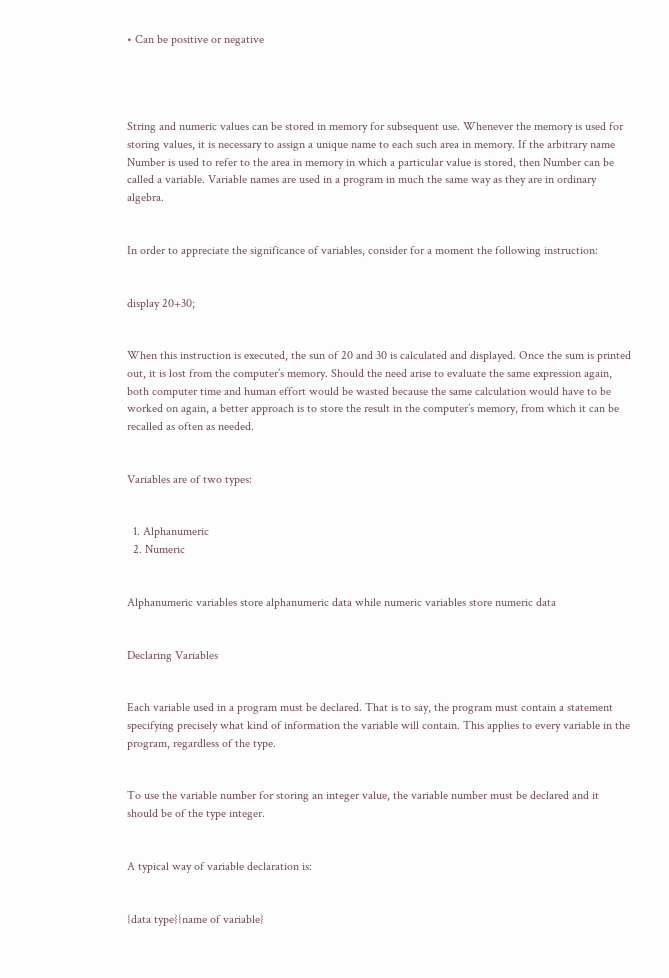• Can be positive or negative




String and numeric values can be stored in memory for subsequent use. Whenever the memory is used for storing values, it is necessary to assign a unique name to each such area in memory. If the arbitrary name Number is used to refer to the area in memory in which a particular value is stored, then Number can be called a variable. Variable names are used in a program in much the same way as they are in ordinary algebra.


In order to appreciate the significance of variables, consider for a moment the following instruction:


display 20+30;


When this instruction is executed, the sun of 20 and 30 is calculated and displayed. Once the sum is printed out, it is lost from the computer’s memory. Should the need arise to evaluate the same expression again, both computer time and human effort would be wasted because the same calculation would have to be worked on again, a better approach is to store the result in the computer’s memory, from which it can be recalled as often as needed.


Variables are of two types:


  1. Alphanumeric
  2. Numeric


Alphanumeric variables store alphanumeric data while numeric variables store numeric data


Declaring Variables


Each variable used in a program must be declared. That is to say, the program must contain a statement specifying precisely what kind of information the variable will contain. This applies to every variable in the program, regardless of the type.


To use the variable number for storing an integer value, the variable number must be declared and it should be of the type integer.


A typical way of variable declaration is:


{data type}{name of variable}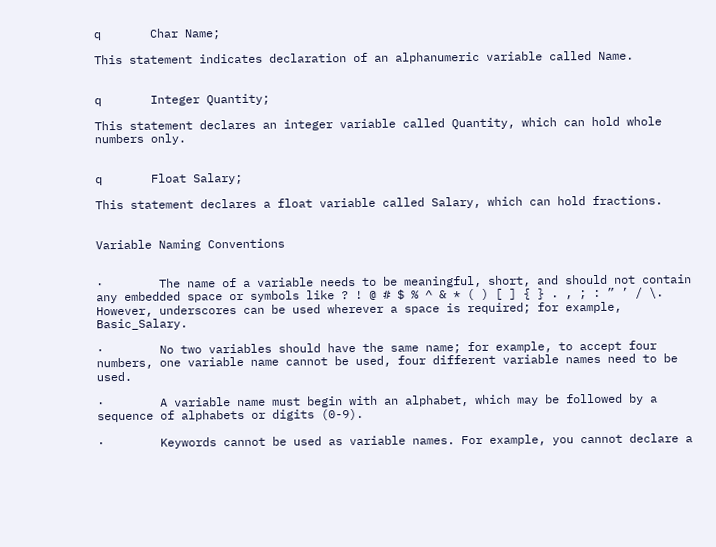q       Char Name;

This statement indicates declaration of an alphanumeric variable called Name.


q       Integer Quantity;

This statement declares an integer variable called Quantity, which can hold whole numbers only.


q       Float Salary;

This statement declares a float variable called Salary, which can hold fractions.


Variable Naming Conventions


·        The name of a variable needs to be meaningful, short, and should not contain any embedded space or symbols like ? ! @ # $ % ^ & * ( ) [ ] { } . , ; : ” ’ / \. However, underscores can be used wherever a space is required; for example, Basic_Salary.

·        No two variables should have the same name; for example, to accept four numbers, one variable name cannot be used, four different variable names need to be used.

·        A variable name must begin with an alphabet, which may be followed by a sequence of alphabets or digits (0-9).

·        Keywords cannot be used as variable names. For example, you cannot declare a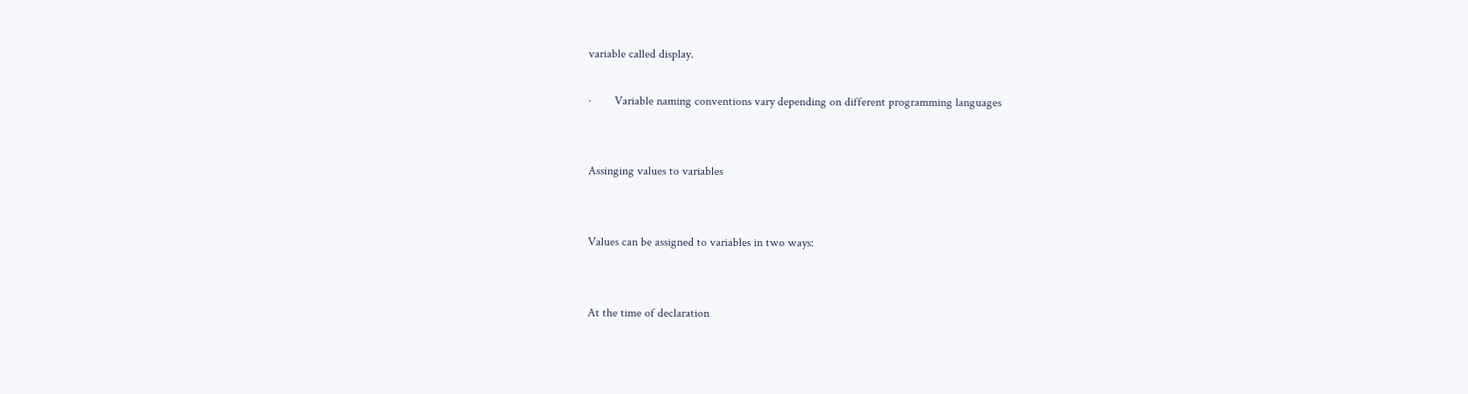variable called display.

·        Variable naming conventions vary depending on different programming languages


Assinging values to variables


Values can be assigned to variables in two ways:


At the time of declaration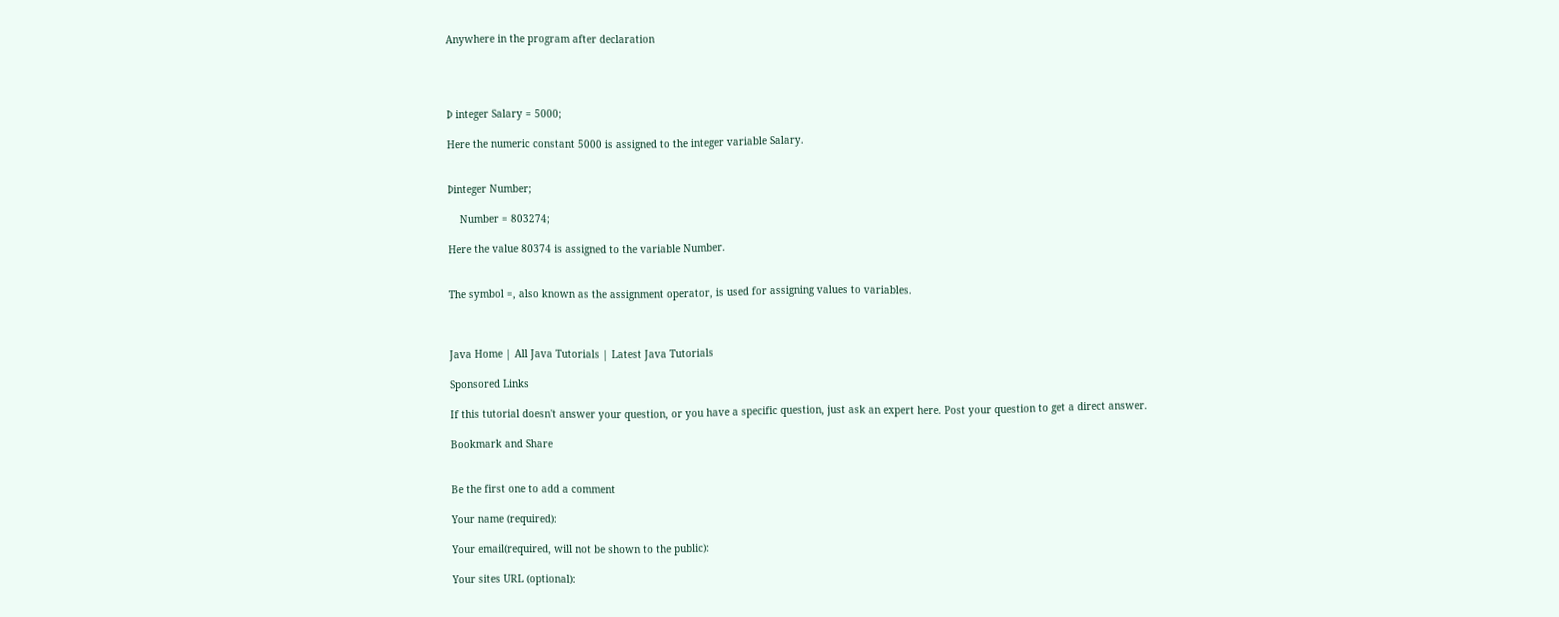Anywhere in the program after declaration




Þ integer Salary = 5000;

Here the numeric constant 5000 is assigned to the integer variable Salary.


Þinteger Number;

    Number = 803274;

Here the value 80374 is assigned to the variable Number.


The symbol =, also known as the assignment operator, is used for assigning values to variables.



Java Home | All Java Tutorials | Latest Java Tutorials

Sponsored Links

If this tutorial doesn't answer your question, or you have a specific question, just ask an expert here. Post your question to get a direct answer.

Bookmark and Share


Be the first one to add a comment

Your name (required):

Your email(required, will not be shown to the public):

Your sites URL (optional):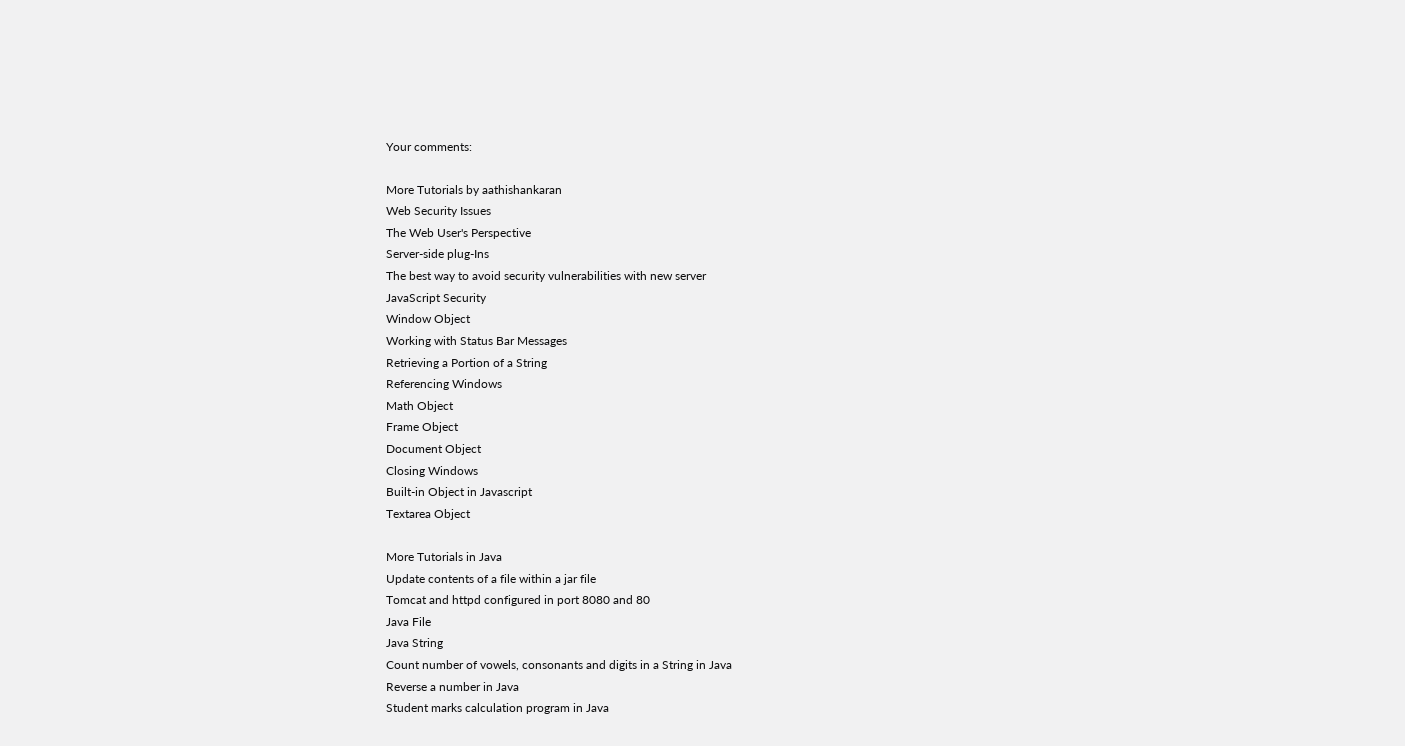Your comments:

More Tutorials by aathishankaran
Web Security Issues
The Web User's Perspective
Server-side plug-Ins
The best way to avoid security vulnerabilities with new server
JavaScript Security
Window Object
Working with Status Bar Messages
Retrieving a Portion of a String
Referencing Windows
Math Object
Frame Object
Document Object
Closing Windows
Built-in Object in Javascript
Textarea Object

More Tutorials in Java
Update contents of a file within a jar file
Tomcat and httpd configured in port 8080 and 80
Java File
Java String
Count number of vowels, consonants and digits in a String in Java
Reverse a number in Java
Student marks calculation program in Java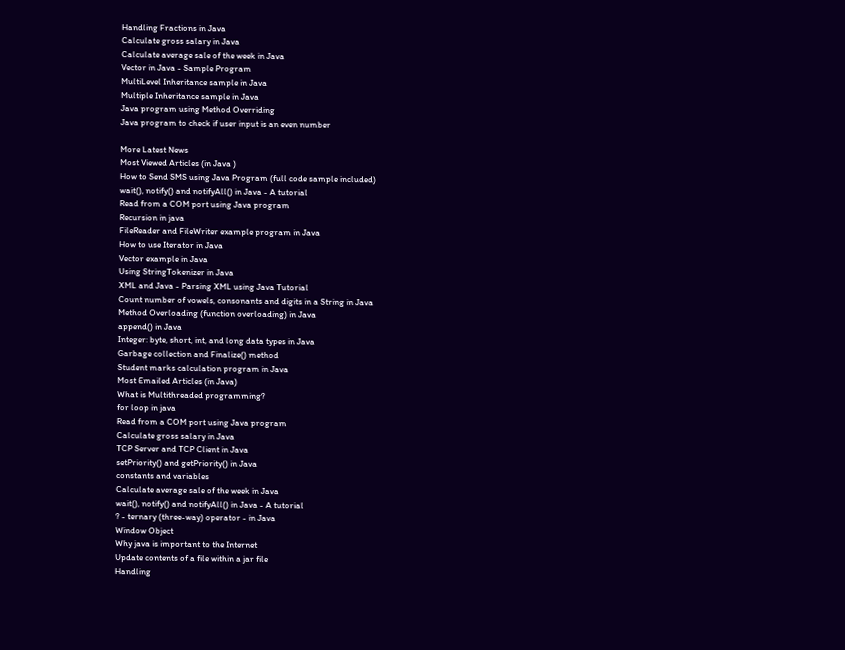Handling Fractions in Java
Calculate gross salary in Java
Calculate average sale of the week in Java
Vector in Java - Sample Program
MultiLevel Inheritance sample in Java
Multiple Inheritance sample in Java
Java program using Method Overriding
Java program to check if user input is an even number

More Latest News
Most Viewed Articles (in Java )
How to Send SMS using Java Program (full code sample included)
wait(), notify() and notifyAll() in Java - A tutorial
Read from a COM port using Java program
Recursion in java
FileReader and FileWriter example program in Java
How to use Iterator in Java
Vector example in Java
Using StringTokenizer in Java
XML and Java - Parsing XML using Java Tutorial
Count number of vowels, consonants and digits in a String in Java
Method Overloading (function overloading) in Java
append() in Java
Integer: byte, short, int, and long data types in Java
Garbage collection and Finalize() method
Student marks calculation program in Java
Most Emailed Articles (in Java)
What is Multithreaded programming?
for loop in java
Read from a COM port using Java program
Calculate gross salary in Java
TCP Server and TCP Client in Java
setPriority() and getPriority() in Java
constants and variables
Calculate average sale of the week in Java
wait(), notify() and notifyAll() in Java - A tutorial
? - ternary (three-way) operator - in Java
Window Object
Why java is important to the Internet
Update contents of a file within a jar file
Handling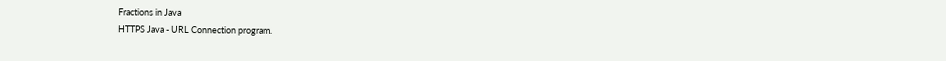Fractions in Java
HTTPS Java - URL Connection program.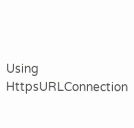Using HttpsURLConnection